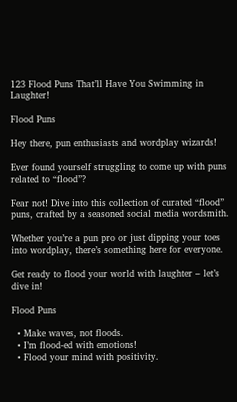123 Flood Puns That’ll Have You Swimming in Laughter!

Flood Puns

Hey there, pun enthusiasts and wordplay wizards!

Ever found yourself struggling to come up with puns related to “flood”?

Fear not! Dive into this collection of curated “flood” puns, crafted by a seasoned social media wordsmith.

Whether you’re a pun pro or just dipping your toes into wordplay, there’s something here for everyone.

Get ready to flood your world with laughter – let’s dive in!

Flood Puns

  • Make waves, not floods.
  • I’m flood-ed with emotions!
  • Flood your mind with positivity.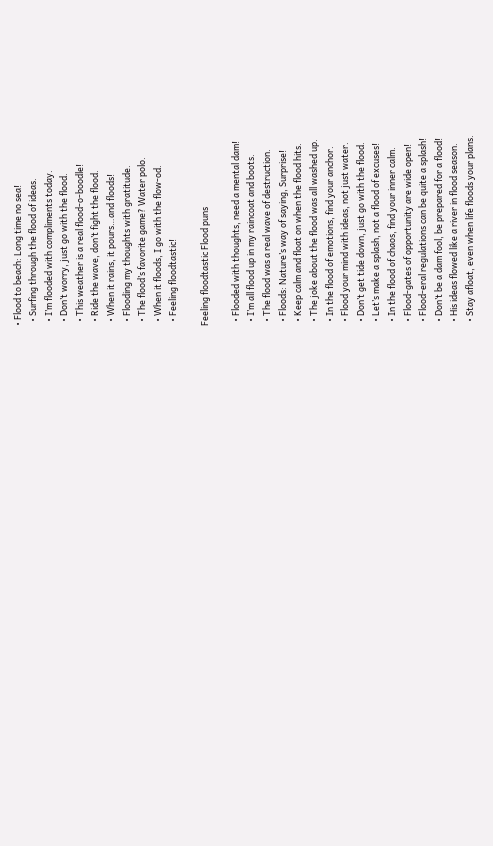• Flood to beach: Long time no sea!
  • Surfing through the flood of ideas.
  • I’m flooded with compliments today.
  • Don’t worry, just go with the flood.
  • This weather is a real flood-o-boodle!
  • Ride the wave, don’t fight the flood.
  • When it rains, it pours…and floods!
  • Flooding my thoughts with gratitude.
  • The flood’s favorite game? Water polo.
  • When it floods, I go with the flow-od.
  • Feeling floodtastic!

Feeling floodtastic Flood puns

  • Flooded with thoughts, need a mental dam!
  • I’m all flood up in my raincoat and boots.
  • The flood was a real wave of destruction.
  • Floods: Nature’s way of saying, Surprise!
  • Keep calm and float on when the flood hits.
  • The joke about the flood was all washed up.
  • In the flood of emotions, find your anchor.
  • Flood your mind with ideas, not just water.
  • Don’t get tide down, just go with the flood.
  • Let’s make a splash, not a flood of excuses!
  • In the flood of chaos, find your inner calm.
  • Flood-gates of opportunity are wide open!
  • Flood-eral regulations can be quite a splash!
  • Don’t be a dam fool, be prepared for a flood!
  • His ideas flowed like a river in flood season.
  • Stay afloat, even when life floods your plans.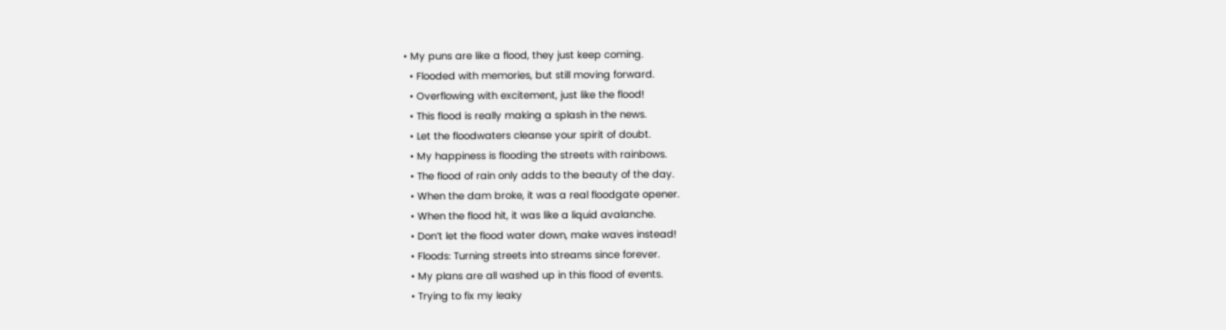• My puns are like a flood, they just keep coming.
  • Flooded with memories, but still moving forward.
  • Overflowing with excitement, just like the flood!
  • This flood is really making a splash in the news.
  • Let the floodwaters cleanse your spirit of doubt.
  • My happiness is flooding the streets with rainbows.
  • The flood of rain only adds to the beauty of the day.
  • When the dam broke, it was a real floodgate opener.
  • When the flood hit, it was like a liquid avalanche.
  • Don’t let the flood water down, make waves instead!
  • Floods: Turning streets into streams since forever.
  • My plans are all washed up in this flood of events.
  • Trying to fix my leaky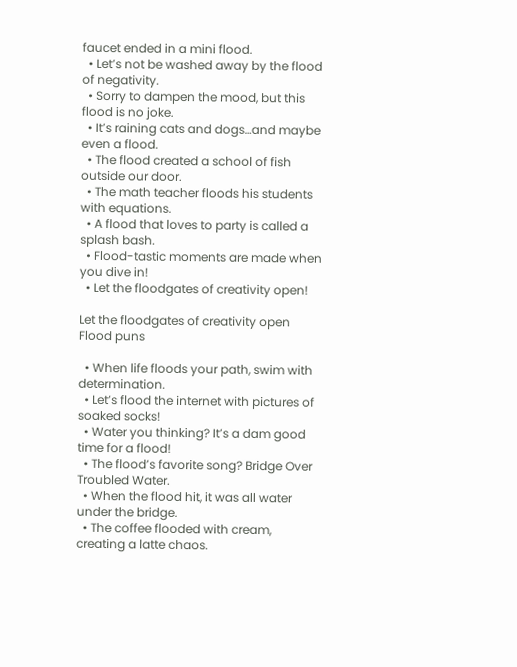faucet ended in a mini flood.
  • Let’s not be washed away by the flood of negativity.
  • Sorry to dampen the mood, but this flood is no joke.
  • It’s raining cats and dogs…and maybe even a flood.
  • The flood created a school of fish outside our door.
  • The math teacher floods his students with equations.
  • A flood that loves to party is called a splash bash.
  • Flood-tastic moments are made when you dive in!
  • Let the floodgates of creativity open!

Let the floodgates of creativity open Flood puns

  • When life floods your path, swim with determination.
  • Let’s flood the internet with pictures of soaked socks!
  • Water you thinking? It’s a dam good time for a flood!
  • The flood’s favorite song? Bridge Over Troubled Water.
  • When the flood hit, it was all water under the bridge.
  • The coffee flooded with cream, creating a latte chaos.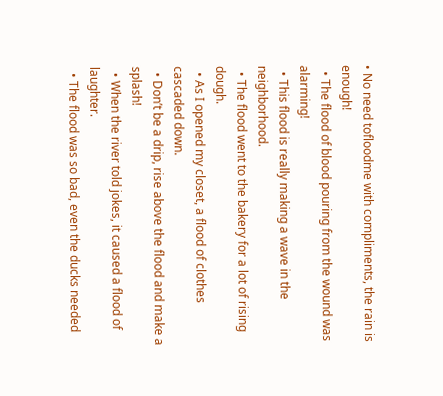• No need tofloodme with compliments, the rain is enough!
  • The flood of blood pouring from the wound was alarming!
  • This flood is really making a wave in the neighborhood.
  • The flood went to the bakery for a lot of rising dough.
  • As I opened my closet, a flood of clothes cascaded down.
  • Don’t be a drip, rise above the flood and make a splash!
  • When the river told jokes, it caused a flood of laughter.
  • The flood was so bad, even the ducks needed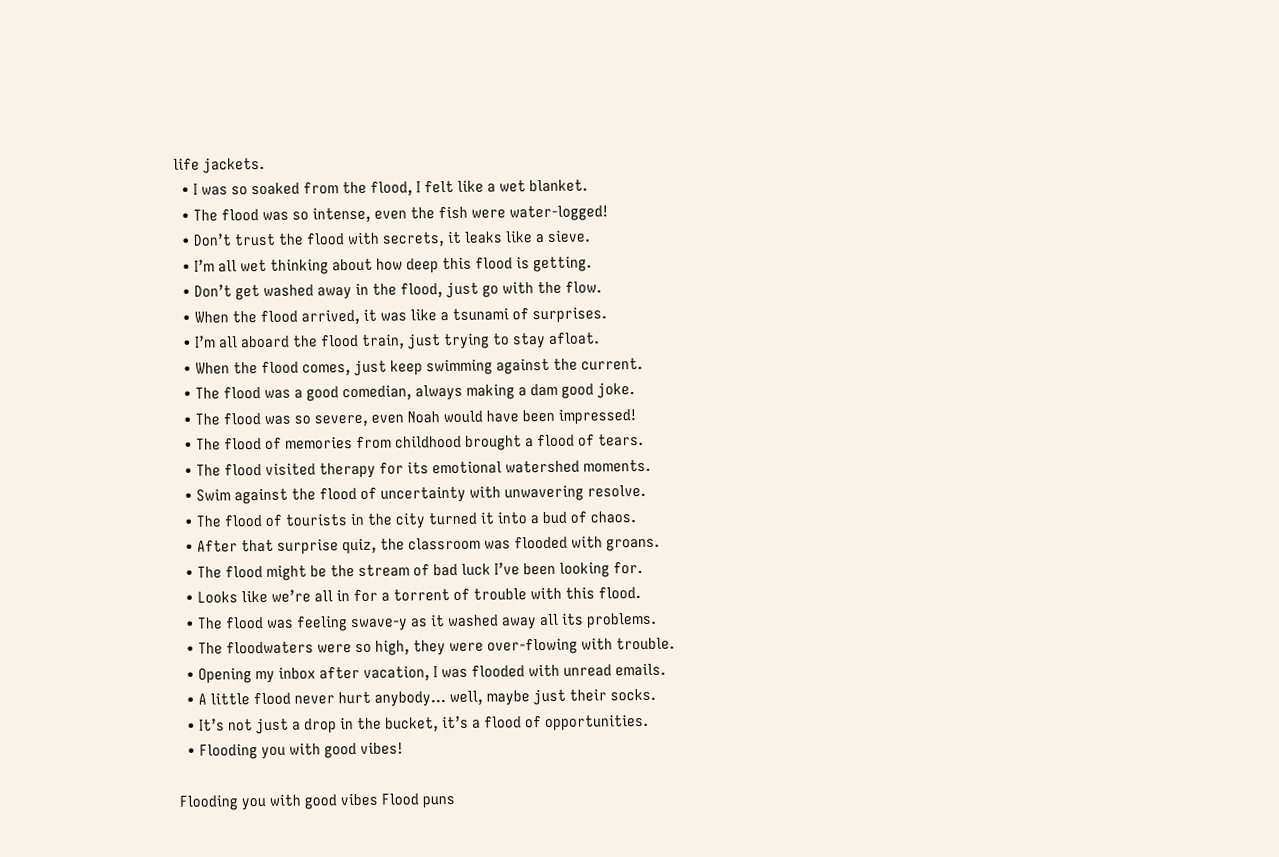life jackets.
  • I was so soaked from the flood, I felt like a wet blanket.
  • The flood was so intense, even the fish were water-logged!
  • Don’t trust the flood with secrets, it leaks like a sieve.
  • I’m all wet thinking about how deep this flood is getting.
  • Don’t get washed away in the flood, just go with the flow.
  • When the flood arrived, it was like a tsunami of surprises.
  • I’m all aboard the flood train, just trying to stay afloat.
  • When the flood comes, just keep swimming against the current.
  • The flood was a good comedian, always making a dam good joke.
  • The flood was so severe, even Noah would have been impressed!
  • The flood of memories from childhood brought a flood of tears.
  • The flood visited therapy for its emotional watershed moments.
  • Swim against the flood of uncertainty with unwavering resolve.
  • The flood of tourists in the city turned it into a bud of chaos.
  • After that surprise quiz, the classroom was flooded with groans.
  • The flood might be the stream of bad luck I’ve been looking for.
  • Looks like we’re all in for a torrent of trouble with this flood.
  • The flood was feeling swave-y as it washed away all its problems.
  • The floodwaters were so high, they were over-flowing with trouble.
  • Opening my inbox after vacation, I was flooded with unread emails.
  • A little flood never hurt anybody… well, maybe just their socks.
  • It’s not just a drop in the bucket, it’s a flood of opportunities.
  • Flooding you with good vibes!

Flooding you with good vibes Flood puns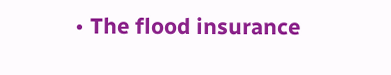• The flood insurance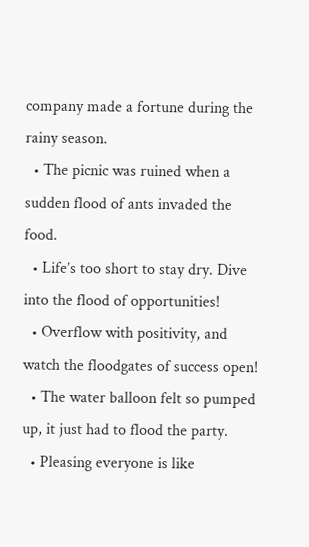company made a fortune during the rainy season.
  • The picnic was ruined when a sudden flood of ants invaded the food.
  • Life’s too short to stay dry. Dive into the flood of opportunities!
  • Overflow with positivity, and watch the floodgates of success open!
  • The water balloon felt so pumped up, it just had to flood the party.
  • Pleasing everyone is like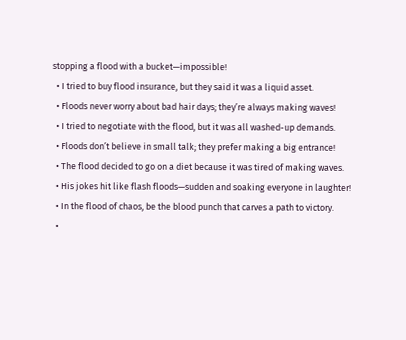stopping a flood with a bucket—impossible!
  • I tried to buy flood insurance, but they said it was a liquid asset.
  • Floods never worry about bad hair days; they’re always making waves!
  • I tried to negotiate with the flood, but it was all washed-up demands.
  • Floods don’t believe in small talk; they prefer making a big entrance!
  • The flood decided to go on a diet because it was tired of making waves.
  • His jokes hit like flash floods—sudden and soaking everyone in laughter!
  • In the flood of chaos, be the blood punch that carves a path to victory.
  •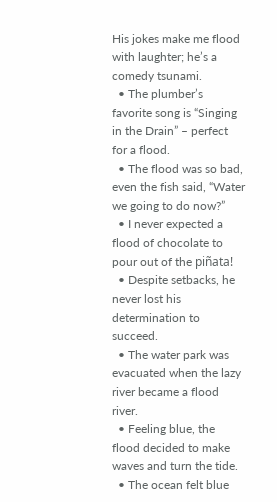His jokes make me flood with laughter; he’s a comedy tsunami.
  • The plumber’s favorite song is “Singing in the Drain” – perfect for a flood.
  • The flood was so bad, even the fish said, “Water we going to do now?”
  • I never expected a flood of chocolate to pour out of the piñata!
  • Despite setbacks, he never lost his determination to succeed.
  • The water park was evacuated when the lazy river became a flood river.
  • Feeling blue, the flood decided to make waves and turn the tide.
  • The ocean felt blue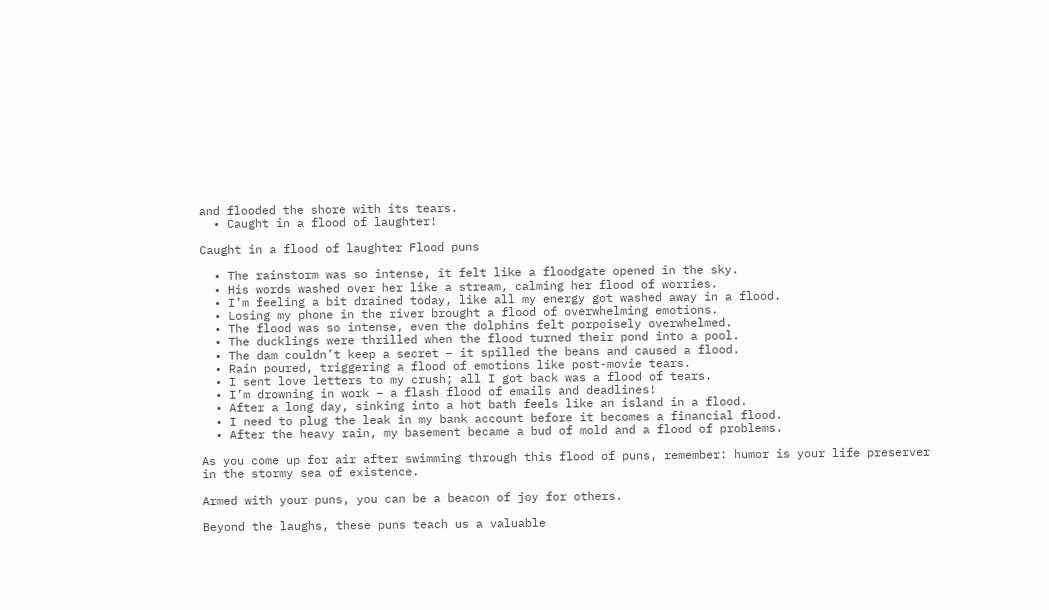and flooded the shore with its tears.
  • Caught in a flood of laughter!

Caught in a flood of laughter Flood puns

  • The rainstorm was so intense, it felt like a floodgate opened in the sky.
  • His words washed over her like a stream, calming her flood of worries.
  • I’m feeling a bit drained today, like all my energy got washed away in a flood.
  • Losing my phone in the river brought a flood of overwhelming emotions.
  • The flood was so intense, even the dolphins felt porpoisely overwhelmed.
  • The ducklings were thrilled when the flood turned their pond into a pool.
  • The dam couldn’t keep a secret – it spilled the beans and caused a flood.
  • Rain poured, triggering a flood of emotions like post-movie tears.
  • I sent love letters to my crush; all I got back was a flood of tears.
  • I’m drowning in work – a flash flood of emails and deadlines!
  • After a long day, sinking into a hot bath feels like an island in a flood.
  • I need to plug the leak in my bank account before it becomes a financial flood.
  • After the heavy rain, my basement became a bud of mold and a flood of problems.

As you come up for air after swimming through this flood of puns, remember: humor is your life preserver in the stormy sea of existence.

Armed with your puns, you can be a beacon of joy for others.

Beyond the laughs, these puns teach us a valuable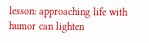lesson: approaching life with humor can lighten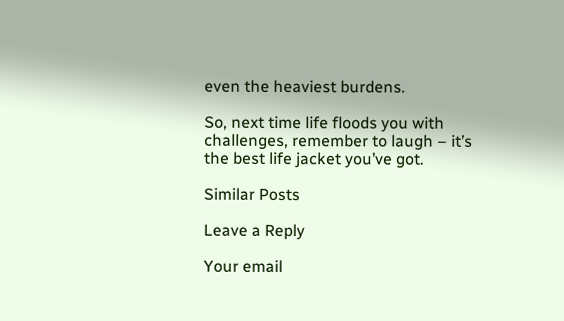even the heaviest burdens.

So, next time life floods you with challenges, remember to laugh – it’s the best life jacket you’ve got.

Similar Posts

Leave a Reply

Your email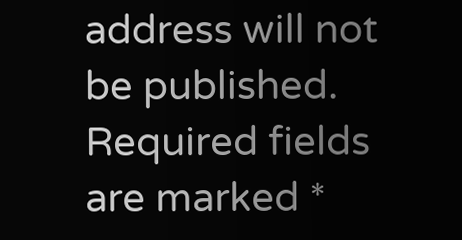address will not be published. Required fields are marked *